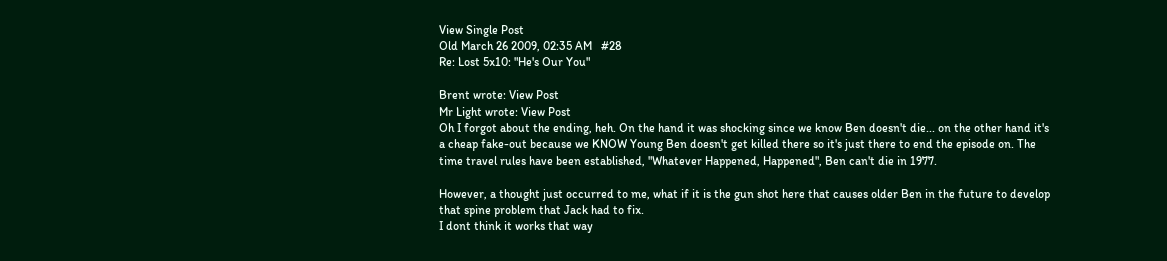View Single Post
Old March 26 2009, 02:35 AM   #28
Re: Lost 5x10: "He's Our You"

Brent wrote: View Post
Mr Light wrote: View Post
Oh I forgot about the ending, heh. On the hand it was shocking since we know Ben doesn't die... on the other hand it's a cheap fake-out because we KNOW Young Ben doesn't get killed there so it's just there to end the episode on. The time travel rules have been established, "Whatever Happened, Happened", Ben can't die in 1977.

However, a thought just occurred to me, what if it is the gun shot here that causes older Ben in the future to develop that spine problem that Jack had to fix.
I dont think it works that way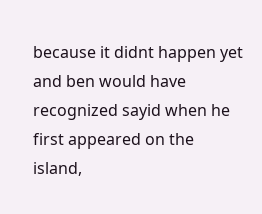because it didnt happen yet and ben would have recognized sayid when he first appeared on the island,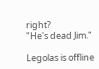right?
"He's dead Jim."

Legolas is offline